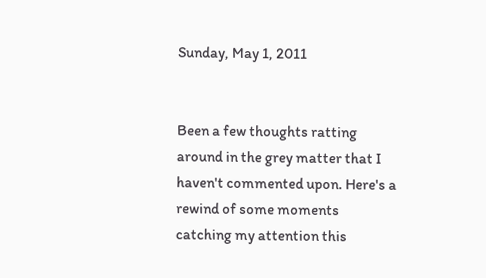Sunday, May 1, 2011


Been a few thoughts ratting around in the grey matter that I haven't commented upon. Here's a rewind of some moments catching my attention this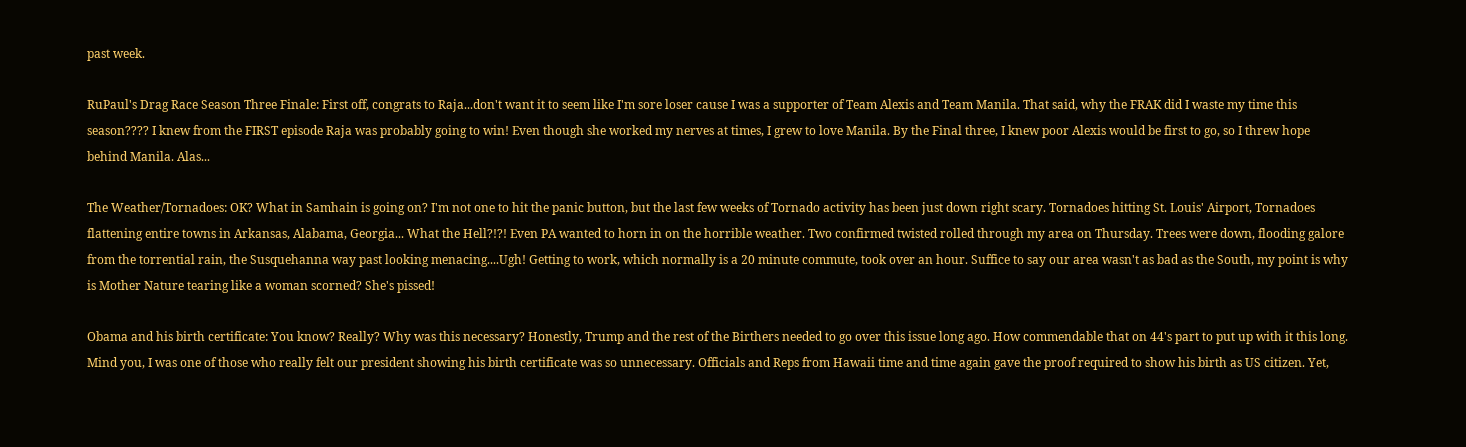past week.

RuPaul's Drag Race Season Three Finale: First off, congrats to Raja...don't want it to seem like I'm sore loser cause I was a supporter of Team Alexis and Team Manila. That said, why the FRAK did I waste my time this season???? I knew from the FIRST episode Raja was probably going to win! Even though she worked my nerves at times, I grew to love Manila. By the Final three, I knew poor Alexis would be first to go, so I threw hope behind Manila. Alas...

The Weather/Tornadoes: OK? What in Samhain is going on? I'm not one to hit the panic button, but the last few weeks of Tornado activity has been just down right scary. Tornadoes hitting St. Louis' Airport, Tornadoes flattening entire towns in Arkansas, Alabama, Georgia... What the Hell?!?! Even PA wanted to horn in on the horrible weather. Two confirmed twisted rolled through my area on Thursday. Trees were down, flooding galore from the torrential rain, the Susquehanna way past looking menacing....Ugh! Getting to work, which normally is a 20 minute commute, took over an hour. Suffice to say our area wasn't as bad as the South, my point is why is Mother Nature tearing like a woman scorned? She's pissed!

Obama and his birth certificate: You know? Really? Why was this necessary? Honestly, Trump and the rest of the Birthers needed to go over this issue long ago. How commendable that on 44's part to put up with it this long. Mind you, I was one of those who really felt our president showing his birth certificate was so unnecessary. Officials and Reps from Hawaii time and time again gave the proof required to show his birth as US citizen. Yet,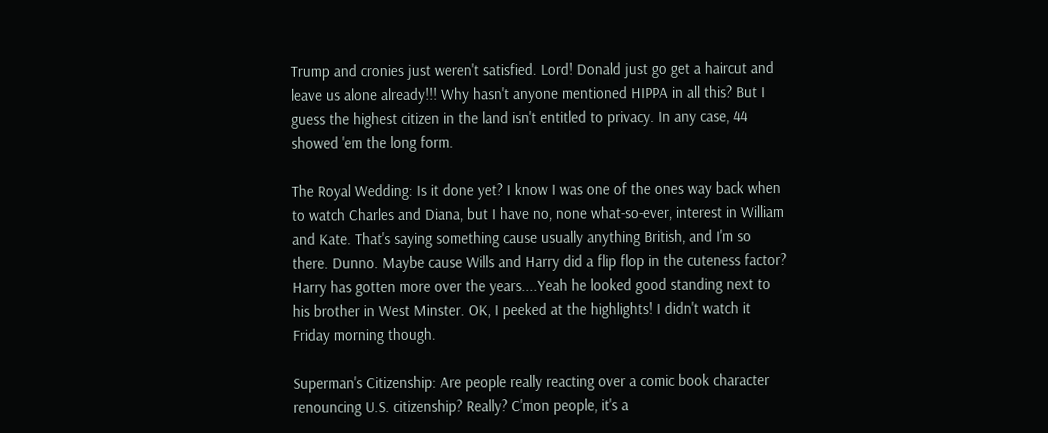Trump and cronies just weren't satisfied. Lord! Donald just go get a haircut and leave us alone already!!! Why hasn't anyone mentioned HIPPA in all this? But I guess the highest citizen in the land isn't entitled to privacy. In any case, 44 showed 'em the long form.

The Royal Wedding: Is it done yet? I know I was one of the ones way back when to watch Charles and Diana, but I have no, none what-so-ever, interest in William and Kate. That's saying something cause usually anything British, and I'm so there. Dunno. Maybe cause Wills and Harry did a flip flop in the cuteness factor? Harry has gotten more over the years....Yeah he looked good standing next to his brother in West Minster. OK, I peeked at the highlights! I didn't watch it Friday morning though.

Superman's Citizenship: Are people really reacting over a comic book character renouncing U.S. citizenship? Really? C'mon people, it's a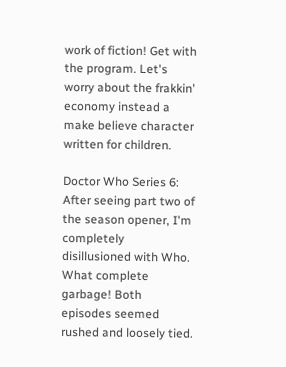work of fiction! Get with the program. Let's worry about the frakkin' economy instead a make believe character written for children.

Doctor Who Series 6: After seeing part two of the season opener, I'm completely disillusioned with Who. What complete garbage! Both episodes seemed rushed and loosely tied.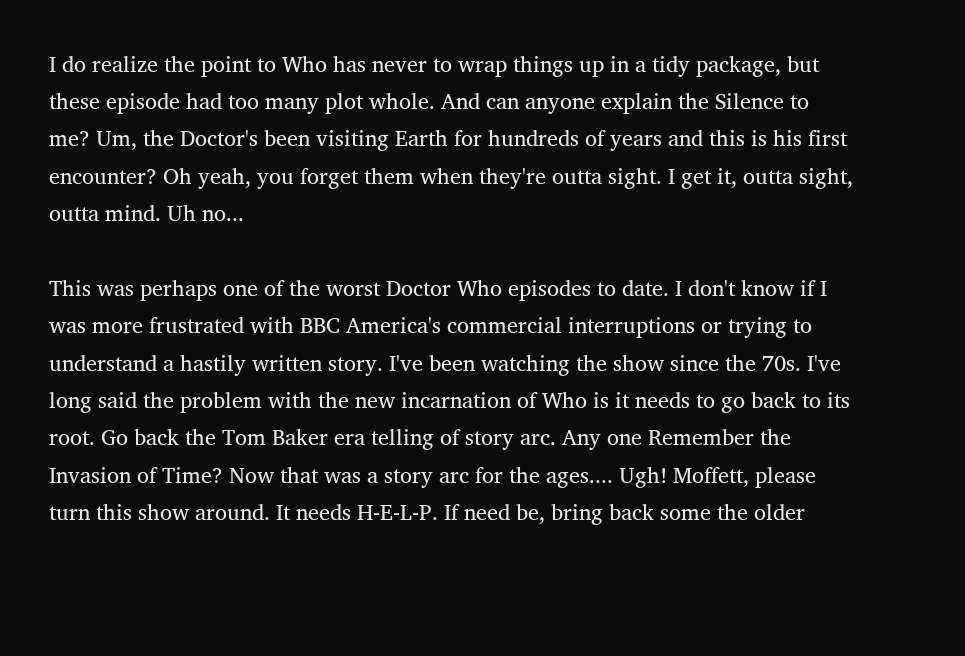I do realize the point to Who has never to wrap things up in a tidy package, but these episode had too many plot whole. And can anyone explain the Silence to me? Um, the Doctor's been visiting Earth for hundreds of years and this is his first encounter? Oh yeah, you forget them when they're outta sight. I get it, outta sight, outta mind. Uh no...

This was perhaps one of the worst Doctor Who episodes to date. I don't know if I was more frustrated with BBC America's commercial interruptions or trying to understand a hastily written story. I've been watching the show since the 70s. I've long said the problem with the new incarnation of Who is it needs to go back to its root. Go back the Tom Baker era telling of story arc. Any one Remember the Invasion of Time? Now that was a story arc for the ages.... Ugh! Moffett, please turn this show around. It needs H-E-L-P. If need be, bring back some the older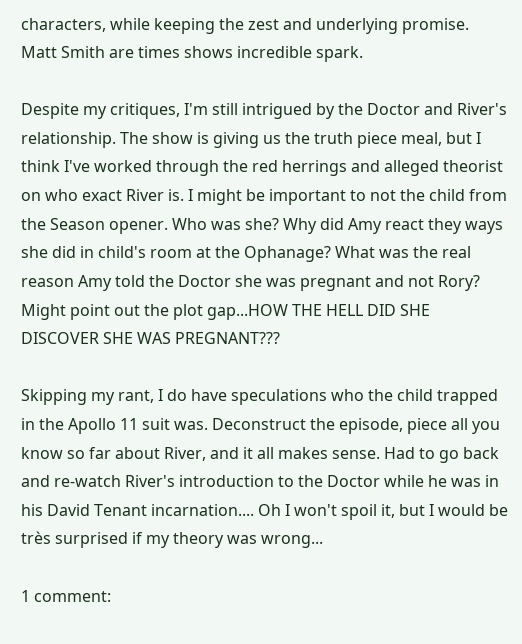characters, while keeping the zest and underlying promise. Matt Smith are times shows incredible spark.

Despite my critiques, I'm still intrigued by the Doctor and River's relationship. The show is giving us the truth piece meal, but I think I've worked through the red herrings and alleged theorist on who exact River is. I might be important to not the child from the Season opener. Who was she? Why did Amy react they ways she did in child's room at the Ophanage? What was the real reason Amy told the Doctor she was pregnant and not Rory? Might point out the plot gap...HOW THE HELL DID SHE DISCOVER SHE WAS PREGNANT???

Skipping my rant, I do have speculations who the child trapped in the Apollo 11 suit was. Deconstruct the episode, piece all you know so far about River, and it all makes sense. Had to go back and re-watch River's introduction to the Doctor while he was in his David Tenant incarnation.... Oh I won't spoil it, but I would be très surprised if my theory was wrong...

1 comment: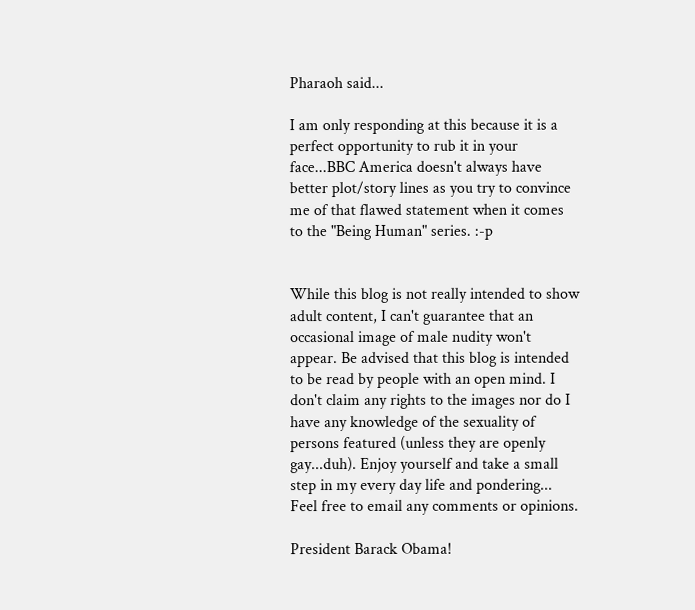Pharaoh said...

I am only responding at this because it is a perfect opportunity to rub it in your face...BBC America doesn't always have better plot/story lines as you try to convince me of that flawed statement when it comes to the "Being Human" series. :-p


While this blog is not really intended to show adult content, I can't guarantee that an occasional image of male nudity won't appear. Be advised that this blog is intended to be read by people with an open mind. I don't claim any rights to the images nor do I have any knowledge of the sexuality of persons featured (unless they are openly gay...duh). Enjoy yourself and take a small step in my every day life and pondering... Feel free to email any comments or opinions.

President Barack Obama!